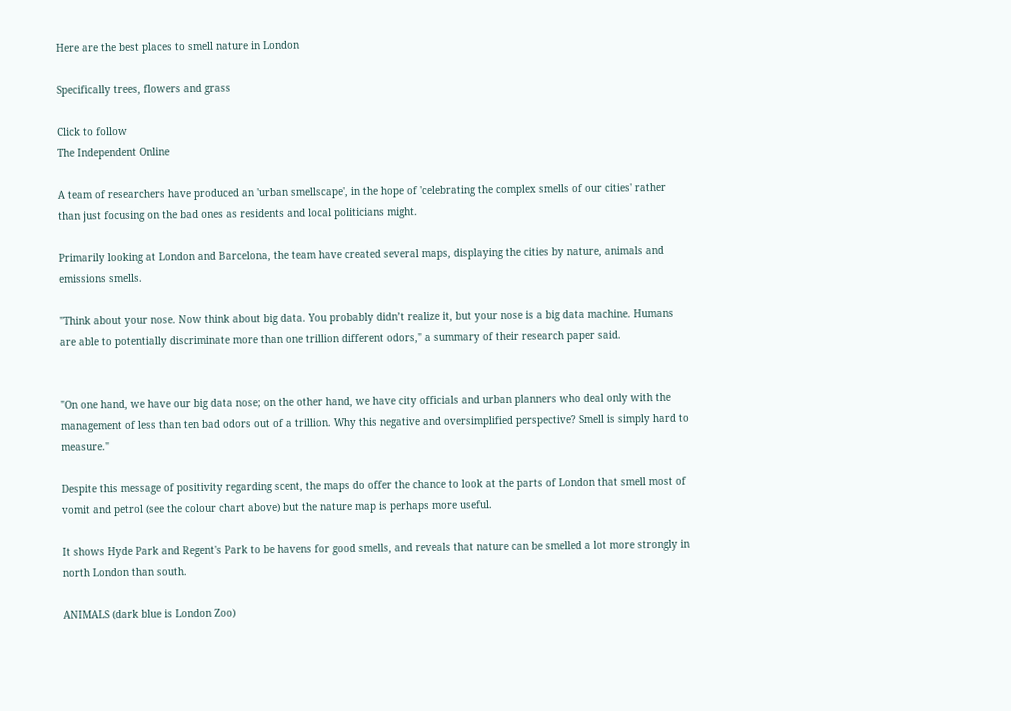Here are the best places to smell nature in London

Specifically trees, flowers and grass

Click to follow
The Independent Online

A team of researchers have produced an 'urban smellscape', in the hope of 'celebrating the complex smells of our cities' rather than just focusing on the bad ones as residents and local politicians might.

Primarily looking at London and Barcelona, the team have created several maps, displaying the cities by nature, animals and emissions smells.

"Think about your nose. Now think about big data. You probably didn’t realize it, but your nose is a big data machine. Humans are able to potentially discriminate more than one trillion different odors," a summary of their research paper said.


"On one hand, we have our big data nose; on the other hand, we have city officials and urban planners who deal only with the management of less than ten bad odors out of a trillion. Why this negative and oversimplified perspective? Smell is simply hard to measure."

Despite this message of positivity regarding scent, the maps do offer the chance to look at the parts of London that smell most of vomit and petrol (see the colour chart above) but the nature map is perhaps more useful.

It shows Hyde Park and Regent's Park to be havens for good smells, and reveals that nature can be smelled a lot more strongly in north London than south.

ANIMALS (dark blue is London Zoo)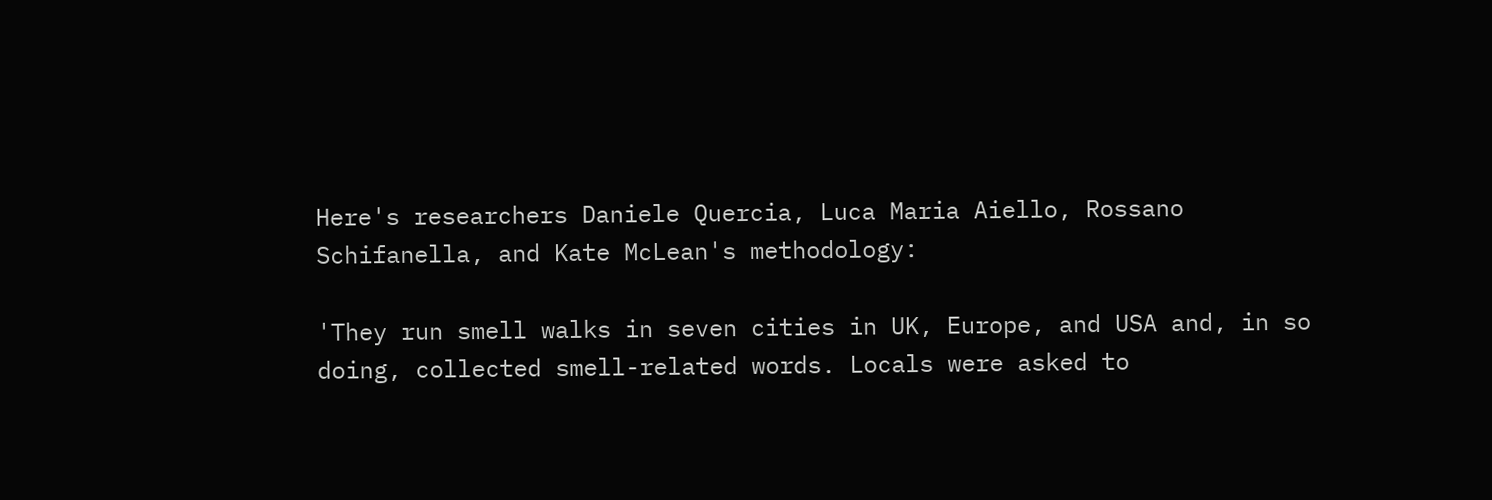Here's researchers Daniele Quercia, Luca Maria Aiello, Rossano Schifanella, and Kate McLean's methodology:

'They run smell walks in seven cities in UK, Europe, and USA and, in so doing, collected smell-related words. Locals were asked to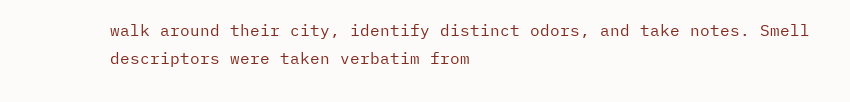walk around their city, identify distinct odors, and take notes. Smell descriptors were taken verbatim from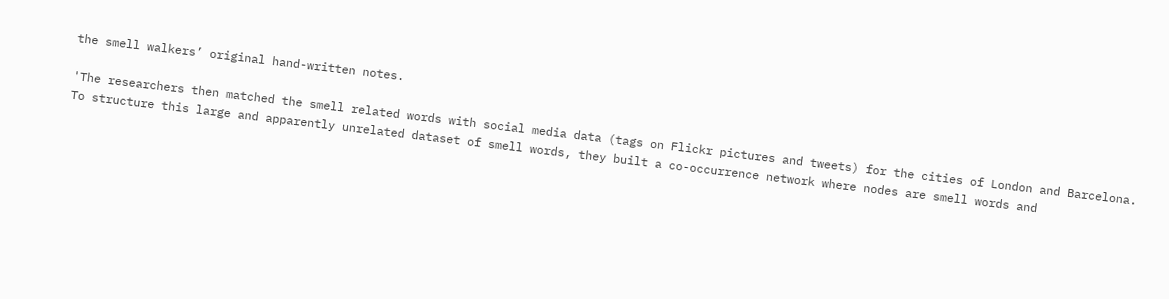the smell walkers’ original hand-written notes.

'The researchers then matched the smell related words with social media data (tags on Flickr pictures and tweets) for the cities of London and Barcelona. To structure this large and apparently unrelated dataset of smell words, they built a co-occurrence network where nodes are smell words and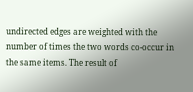undirected edges are weighted with the number of times the two words co-occur in the same items. The result of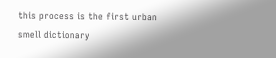this process is the first urban smell dictionary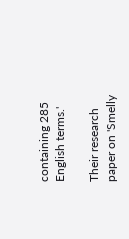containing 285 English terms.'

Their research paper on 'Smelly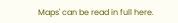Maps' can be read in full here.